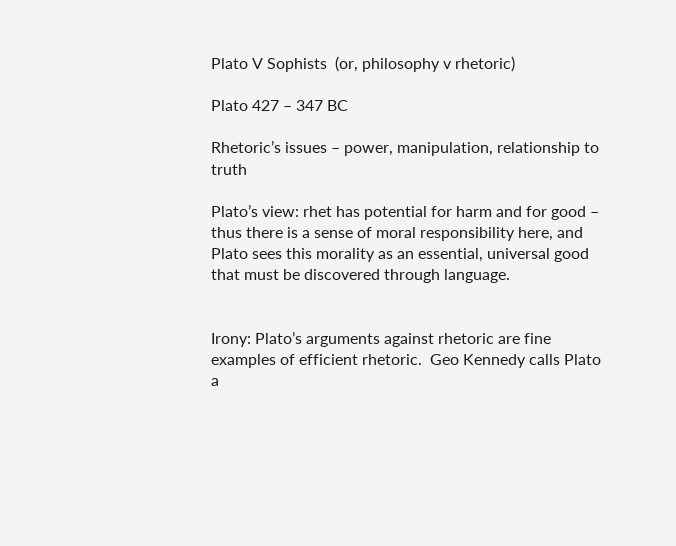Plato V Sophists  (or, philosophy v rhetoric)

Plato 427 – 347 BC

Rhetoric’s issues – power, manipulation, relationship to truth

Plato’s view: rhet has potential for harm and for good – thus there is a sense of moral responsibility here, and Plato sees this morality as an essential, universal good that must be discovered through language.


Irony: Plato’s arguments against rhetoric are fine examples of efficient rhetoric.  Geo Kennedy calls Plato a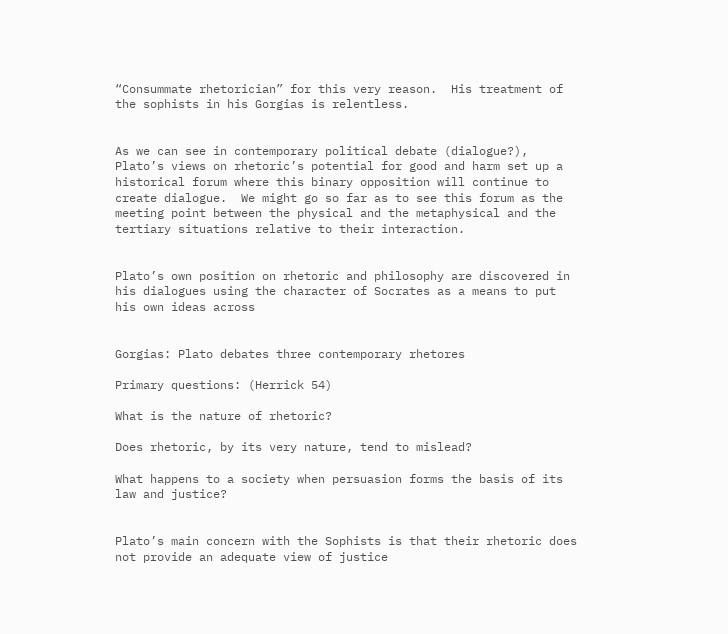“Consummate rhetorician” for this very reason.  His treatment of the sophists in his Gorgias is relentless.


As we can see in contemporary political debate (dialogue?), Plato’s views on rhetoric’s potential for good and harm set up a historical forum where this binary opposition will continue to create dialogue.  We might go so far as to see this forum as the meeting point between the physical and the metaphysical and the tertiary situations relative to their interaction.


Plato’s own position on rhetoric and philosophy are discovered in his dialogues using the character of Socrates as a means to put his own ideas across


Gorgias: Plato debates three contemporary rhetores

Primary questions: (Herrick 54)

What is the nature of rhetoric?

Does rhetoric, by its very nature, tend to mislead?

What happens to a society when persuasion forms the basis of its law and justice?


Plato’s main concern with the Sophists is that their rhetoric does not provide an adequate view of justice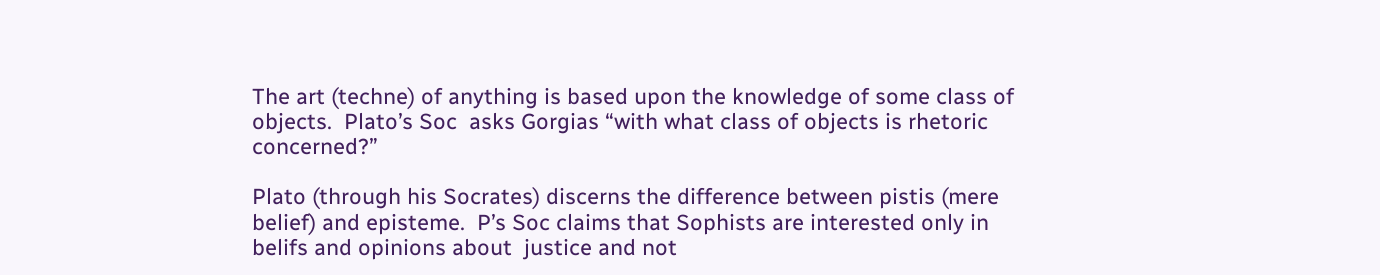The art (techne) of anything is based upon the knowledge of some class of objects.  Plato’s Soc  asks Gorgias “with what class of objects is rhetoric concerned?”

Plato (through his Socrates) discerns the difference between pistis (mere belief) and episteme.  P’s Soc claims that Sophists are interested only in belifs and opinions about  justice and not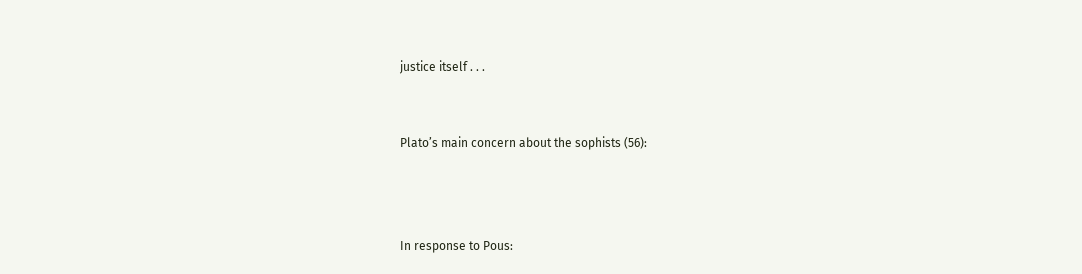justice itself . . .


Plato’s main concern about the sophists (56):



In response to Pous: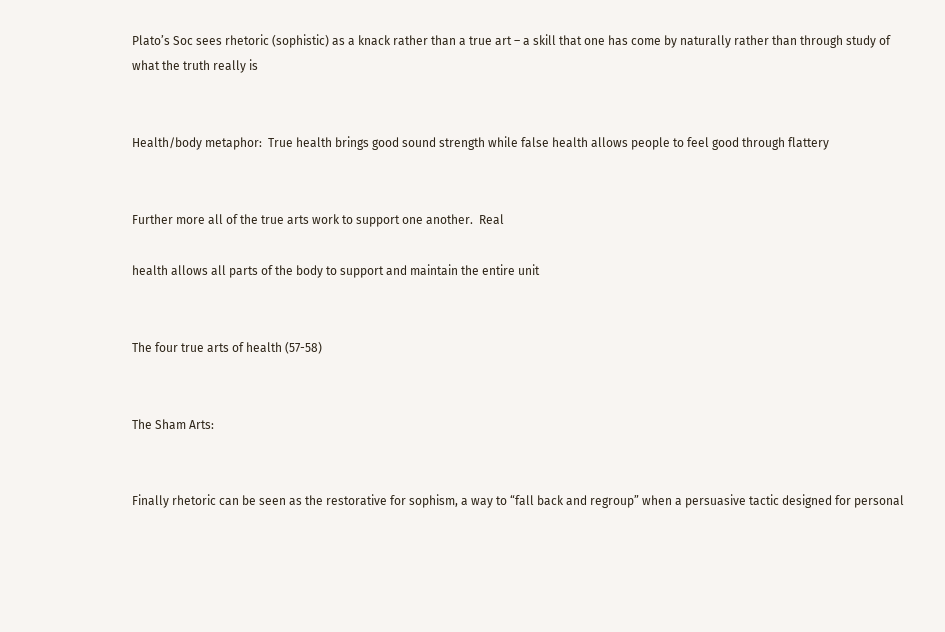Plato’s Soc sees rhetoric (sophistic) as a knack rather than a true art – a skill that one has come by naturally rather than through study of what the truth really is


Health/body metaphor:  True health brings good sound strength while false health allows people to feel good through flattery


Further more all of the true arts work to support one another.  Real

health allows all parts of the body to support and maintain the entire unit


The four true arts of health (57-58)


The Sham Arts:


Finally rhetoric can be seen as the restorative for sophism, a way to “fall back and regroup” when a persuasive tactic designed for personal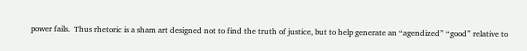power fails.  Thus rhetoric is a sham art designed not to find the truth of justice, but to help generate an “agendized” “good” relative to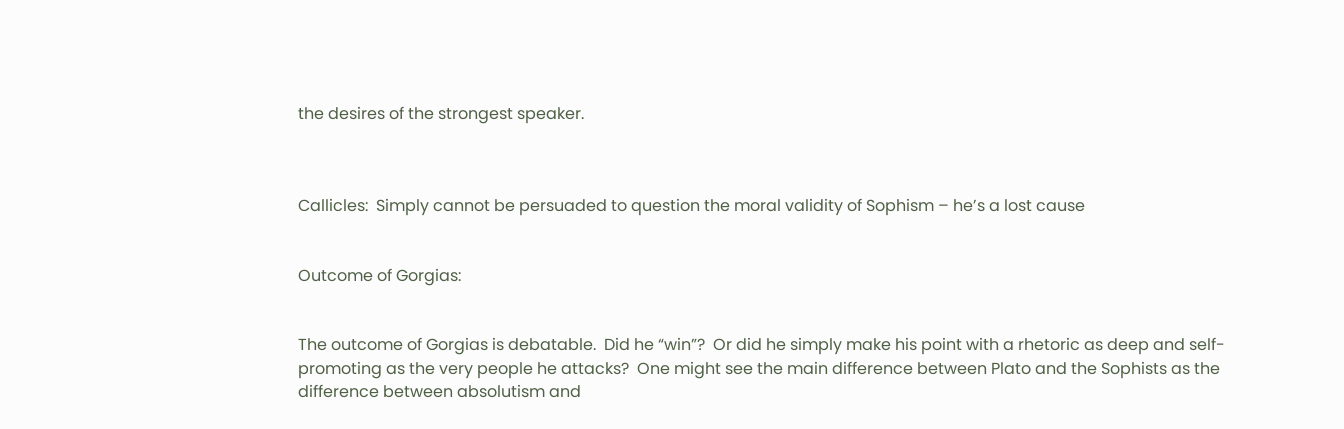the desires of the strongest speaker.



Callicles:  Simply cannot be persuaded to question the moral validity of Sophism – he’s a lost cause


Outcome of Gorgias:


The outcome of Gorgias is debatable.  Did he “win”?  Or did he simply make his point with a rhetoric as deep and self-promoting as the very people he attacks?  One might see the main difference between Plato and the Sophists as the difference between absolutism and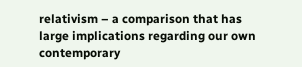relativism – a comparison that has large implications regarding our own contemporary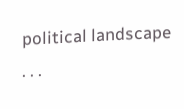political landscape . . .